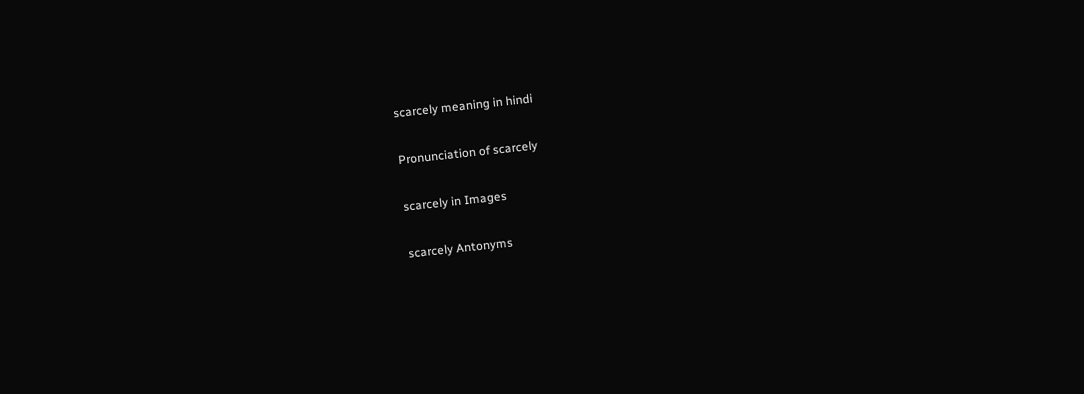scarcely meaning in hindi

Pronunciation of scarcely

scarcely in Images

scarcely Antonyms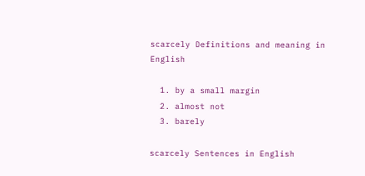scarcely Definitions and meaning in English

  1. by a small margin
  2. almost not
  3. barely

scarcely Sentences in English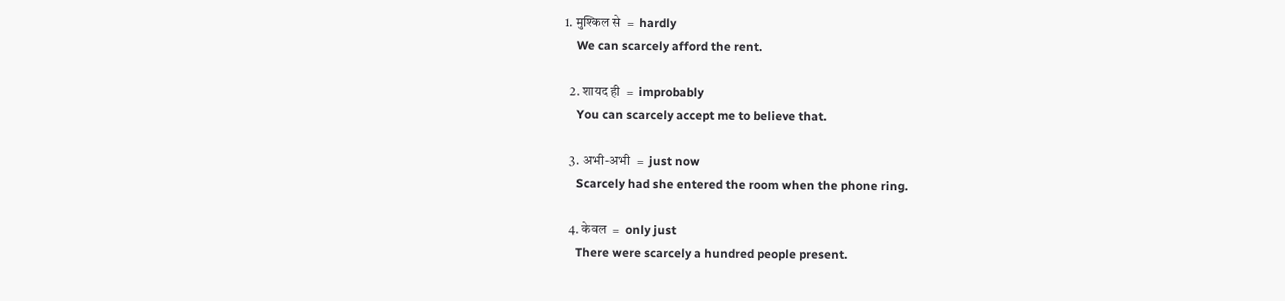1. मुश्किल से  =  hardly
    We can scarcely afford the rent.

  2. शायद ही  =  improbably
    You can scarcely accept me to believe that.

  3. अभी-अभी  =  just now
    Scarcely had she entered the room when the phone ring.

  4. केवल  =  only just
    There were scarcely a hundred people present.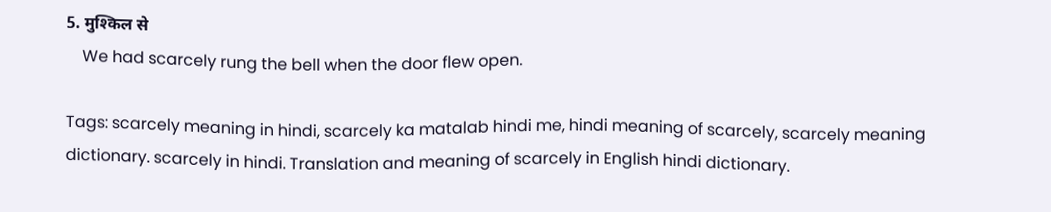5. मुश्किल से
    We had scarcely rung the bell when the door flew open.

Tags: scarcely meaning in hindi, scarcely ka matalab hindi me, hindi meaning of scarcely, scarcely meaning dictionary. scarcely in hindi. Translation and meaning of scarcely in English hindi dictionary.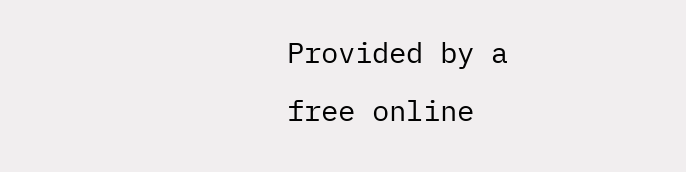Provided by a free online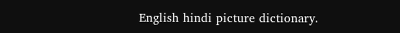English hindi picture dictionary.